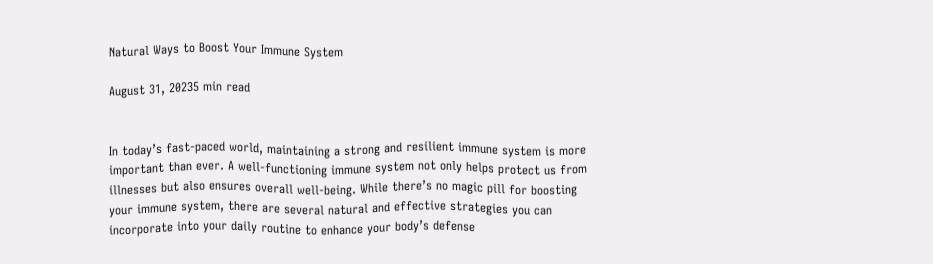Natural Ways to Boost Your Immune System

August 31, 20235 min read


In today’s fast-paced world, maintaining a strong and resilient immune system is more important than ever. A well-functioning immune system not only helps protect us from illnesses but also ensures overall well-being. While there’s no magic pill for boosting your immune system, there are several natural and effective strategies you can incorporate into your daily routine to enhance your body’s defense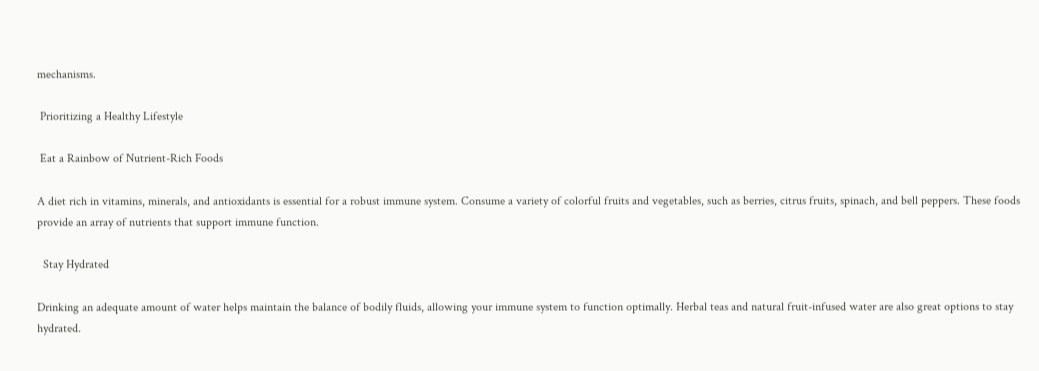mechanisms.

 Prioritizing a Healthy Lifestyle

 Eat a Rainbow of Nutrient-Rich Foods

A diet rich in vitamins, minerals, and antioxidants is essential for a robust immune system. Consume a variety of colorful fruits and vegetables, such as berries, citrus fruits, spinach, and bell peppers. These foods provide an array of nutrients that support immune function.

  Stay Hydrated

Drinking an adequate amount of water helps maintain the balance of bodily fluids, allowing your immune system to function optimally. Herbal teas and natural fruit-infused water are also great options to stay hydrated.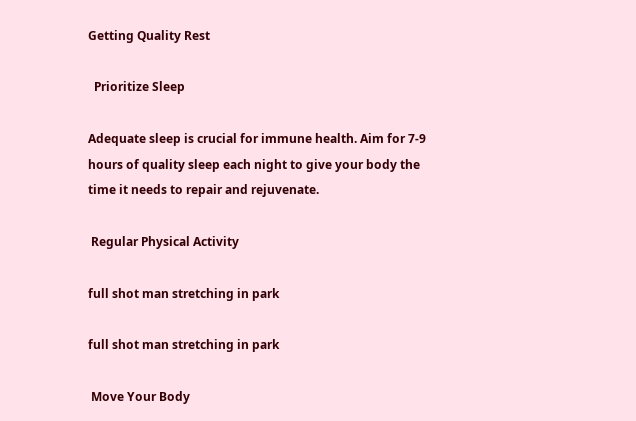Getting Quality Rest

  Prioritize Sleep

Adequate sleep is crucial for immune health. Aim for 7-9 hours of quality sleep each night to give your body the time it needs to repair and rejuvenate.

 Regular Physical Activity

full shot man stretching in park

full shot man stretching in park

 Move Your Body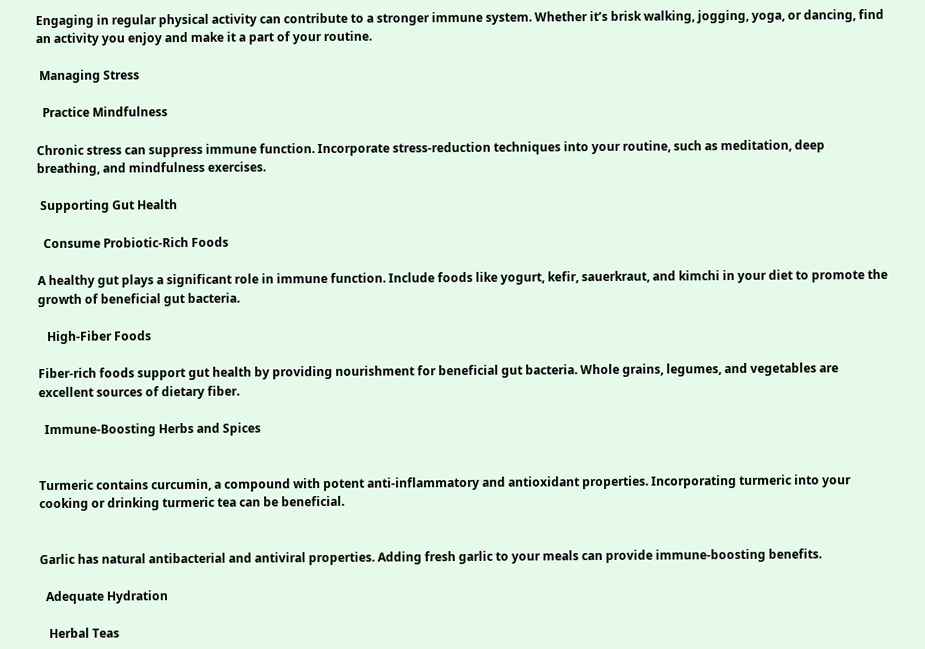Engaging in regular physical activity can contribute to a stronger immune system. Whether it’s brisk walking, jogging, yoga, or dancing, find an activity you enjoy and make it a part of your routine.

 Managing Stress

  Practice Mindfulness

Chronic stress can suppress immune function. Incorporate stress-reduction techniques into your routine, such as meditation, deep breathing, and mindfulness exercises.

 Supporting Gut Health

  Consume Probiotic-Rich Foods

A healthy gut plays a significant role in immune function. Include foods like yogurt, kefir, sauerkraut, and kimchi in your diet to promote the growth of beneficial gut bacteria.

   High-Fiber Foods

Fiber-rich foods support gut health by providing nourishment for beneficial gut bacteria. Whole grains, legumes, and vegetables are excellent sources of dietary fiber.

  Immune-Boosting Herbs and Spices


Turmeric contains curcumin, a compound with potent anti-inflammatory and antioxidant properties. Incorporating turmeric into your cooking or drinking turmeric tea can be beneficial.


Garlic has natural antibacterial and antiviral properties. Adding fresh garlic to your meals can provide immune-boosting benefits.

  Adequate Hydration

   Herbal Teas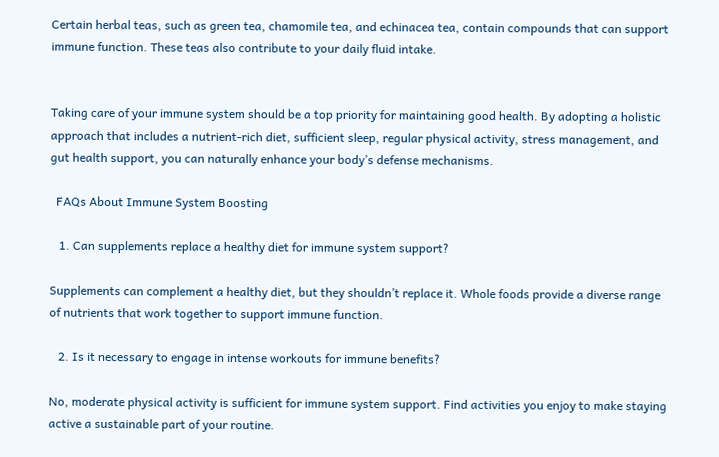Certain herbal teas, such as green tea, chamomile tea, and echinacea tea, contain compounds that can support immune function. These teas also contribute to your daily fluid intake.


Taking care of your immune system should be a top priority for maintaining good health. By adopting a holistic approach that includes a nutrient-rich diet, sufficient sleep, regular physical activity, stress management, and gut health support, you can naturally enhance your body’s defense mechanisms.

  FAQs About Immune System Boosting

   1. Can supplements replace a healthy diet for immune system support?

Supplements can complement a healthy diet, but they shouldn’t replace it. Whole foods provide a diverse range of nutrients that work together to support immune function.

   2. Is it necessary to engage in intense workouts for immune benefits?

No, moderate physical activity is sufficient for immune system support. Find activities you enjoy to make staying active a sustainable part of your routine.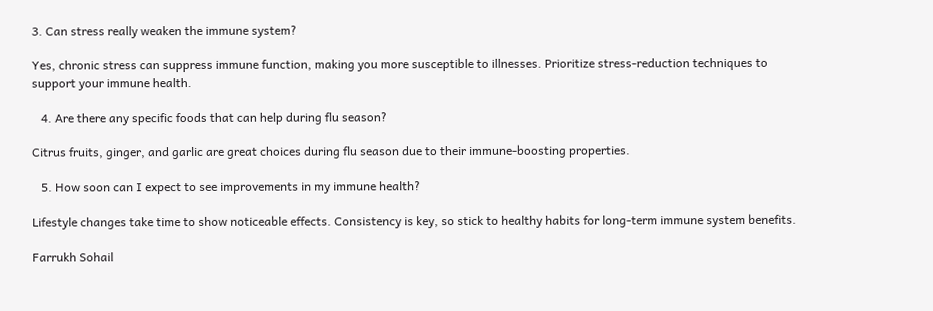3. Can stress really weaken the immune system?

Yes, chronic stress can suppress immune function, making you more susceptible to illnesses. Prioritize stress-reduction techniques to support your immune health.

   4. Are there any specific foods that can help during flu season?

Citrus fruits, ginger, and garlic are great choices during flu season due to their immune-boosting properties.

   5. How soon can I expect to see improvements in my immune health?

Lifestyle changes take time to show noticeable effects. Consistency is key, so stick to healthy habits for long-term immune system benefits.

Farrukh Sohail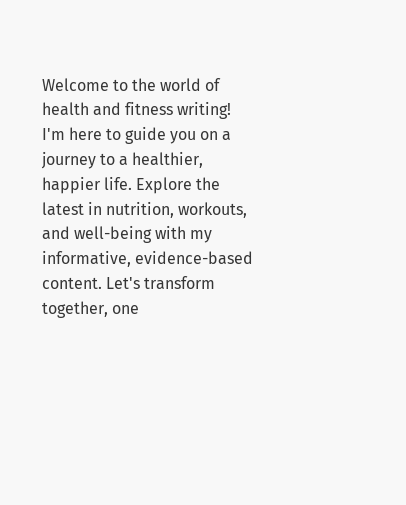Welcome to the world of health and fitness writing! I'm here to guide you on a journey to a healthier, happier life. Explore the latest in nutrition, workouts, and well-being with my informative, evidence-based content. Let's transform together, one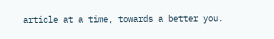article at a time, towards a better you.